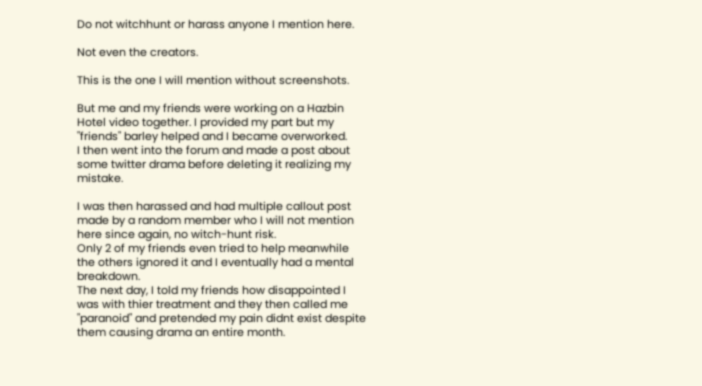Do not witchhunt or harass anyone I mention here.

Not even the creators.

This is the one I will mention without screenshots.

But me and my friends were working on a Hazbin Hotel video together. I provided my part but my "friends" barley helped and I became overworked.
I then went into the forum and made a post about some twitter drama before deleting it realizing my mistake.

I was then harassed and had multiple callout post made by a random member who I will not mention here since again, no witch-hunt risk.
Only 2 of my friends even tried to help meanwhile the others ignored it and I eventually had a mental breakdown.
The next day, I told my friends how disappointed I was with thier treatment and they then called me "paranoid" and pretended my pain didnt exist despite them causing drama an entire month.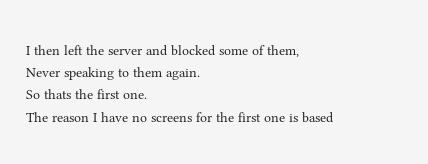I then left the server and blocked some of them,
Never speaking to them again.
So thats the first one.
The reason I have no screens for the first one is based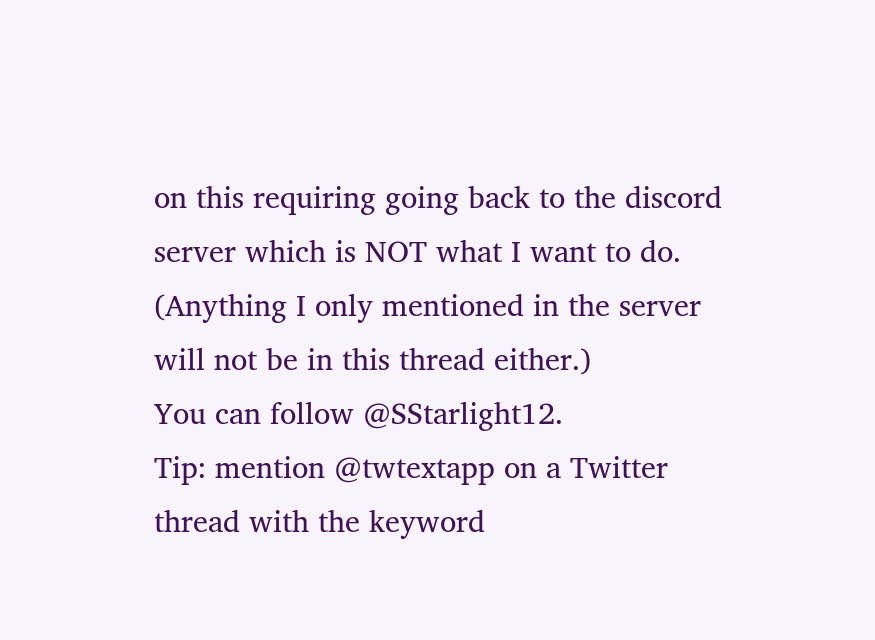on this requiring going back to the discord server which is NOT what I want to do.
(Anything I only mentioned in the server will not be in this thread either.)
You can follow @SStarlight12.
Tip: mention @twtextapp on a Twitter thread with the keyword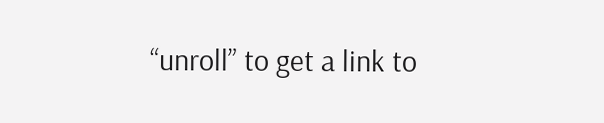“unroll” to get a link to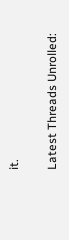it.

Latest Threads Unrolled: